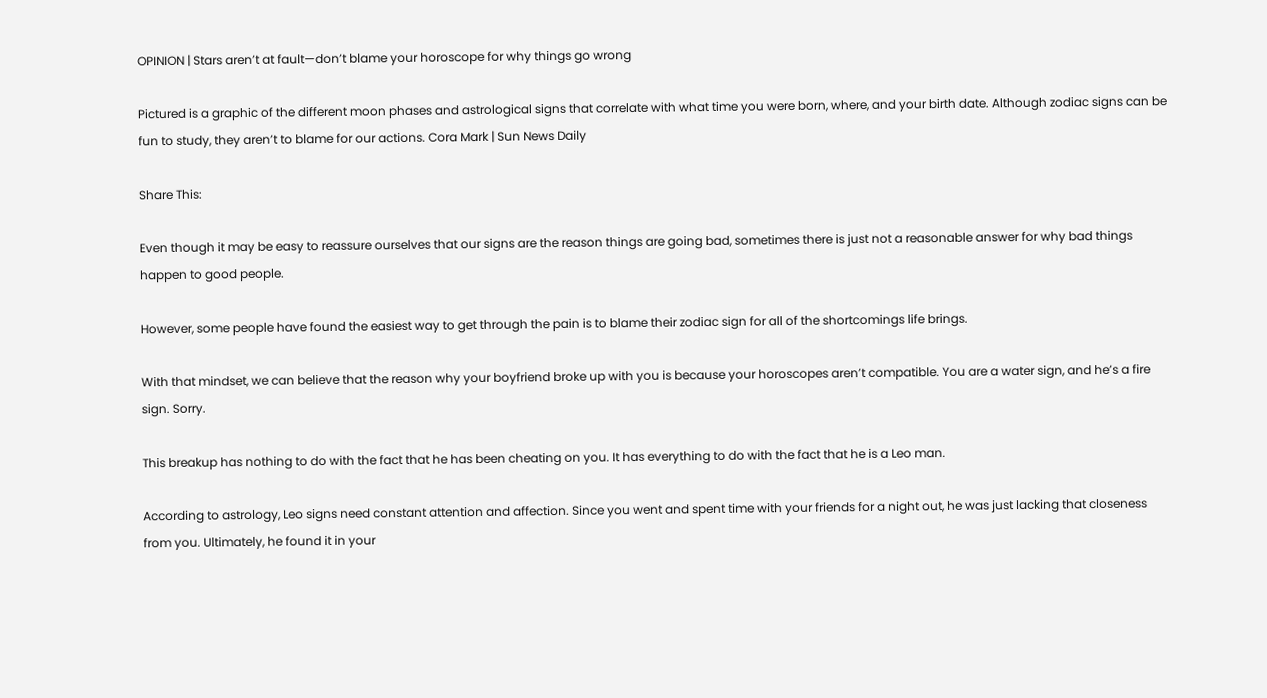OPINION | Stars aren’t at fault—don’t blame your horoscope for why things go wrong

Pictured is a graphic of the different moon phases and astrological signs that correlate with what time you were born, where, and your birth date. Although zodiac signs can be fun to study, they aren’t to blame for our actions. Cora Mark | Sun News Daily

Share This:

Even though it may be easy to reassure ourselves that our signs are the reason things are going bad, sometimes there is just not a reasonable answer for why bad things happen to good people.

However, some people have found the easiest way to get through the pain is to blame their zodiac sign for all of the shortcomings life brings.

With that mindset, we can believe that the reason why your boyfriend broke up with you is because your horoscopes aren’t compatible. You are a water sign, and he’s a fire sign. Sorry.

This breakup has nothing to do with the fact that he has been cheating on you. It has everything to do with the fact that he is a Leo man.

According to astrology, Leo signs need constant attention and affection. Since you went and spent time with your friends for a night out, he was just lacking that closeness from you. Ultimately, he found it in your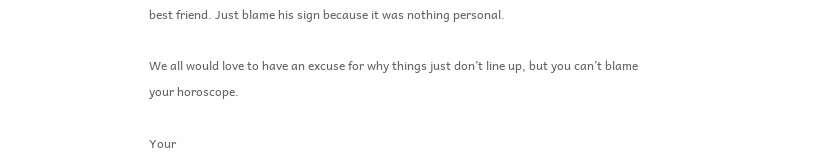best friend. Just blame his sign because it was nothing personal.

We all would love to have an excuse for why things just don’t line up, but you can’t blame your horoscope.

Your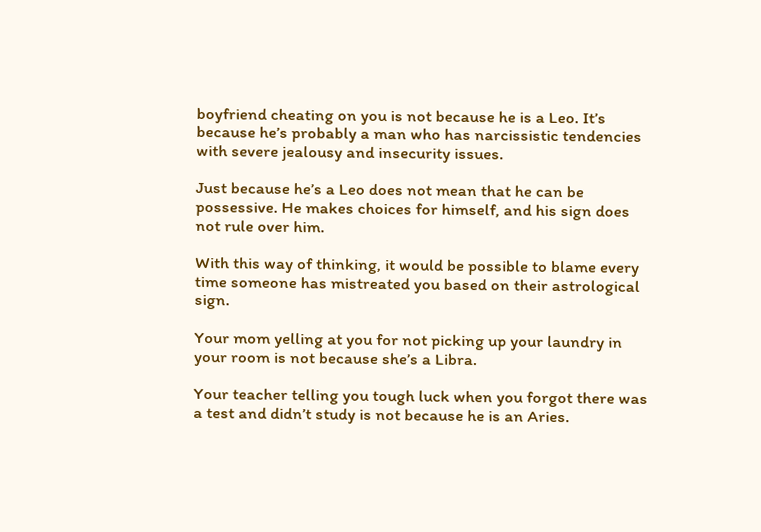boyfriend cheating on you is not because he is a Leo. It’s because he’s probably a man who has narcissistic tendencies with severe jealousy and insecurity issues.

Just because he’s a Leo does not mean that he can be possessive. He makes choices for himself, and his sign does not rule over him.

With this way of thinking, it would be possible to blame every time someone has mistreated you based on their astrological sign.

Your mom yelling at you for not picking up your laundry in your room is not because she’s a Libra.

Your teacher telling you tough luck when you forgot there was a test and didn’t study is not because he is an Aries.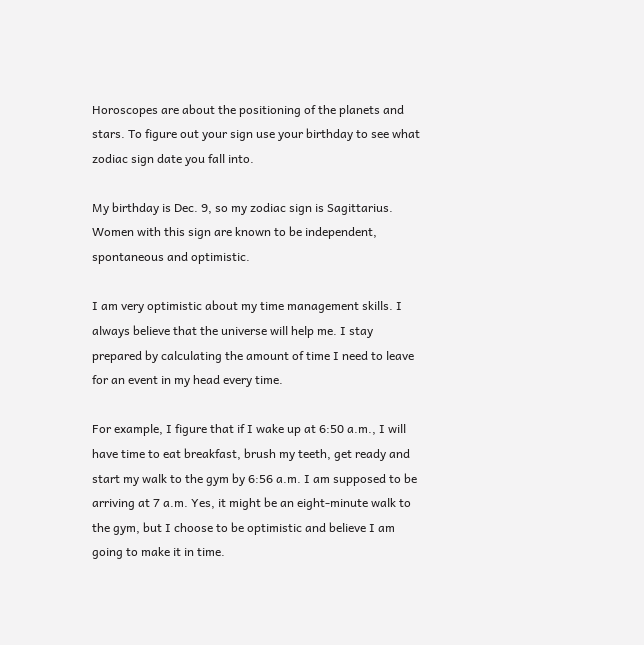Horoscopes are about the positioning of the planets and stars. To figure out your sign use your birthday to see what zodiac sign date you fall into.

My birthday is Dec. 9, so my zodiac sign is Sagittarius. Women with this sign are known to be independent, spontaneous and optimistic.

I am very optimistic about my time management skills. I always believe that the universe will help me. I stay prepared by calculating the amount of time I need to leave for an event in my head every time.

For example, I figure that if I wake up at 6:50 a.m., I will have time to eat breakfast, brush my teeth, get ready and start my walk to the gym by 6:56 a.m. I am supposed to be arriving at 7 a.m. Yes, it might be an eight-minute walk to the gym, but I choose to be optimistic and believe I am going to make it in time.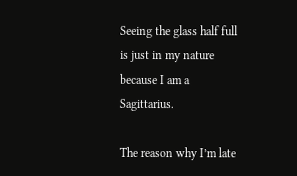Seeing the glass half full is just in my nature because I am a Sagittarius.

The reason why I’m late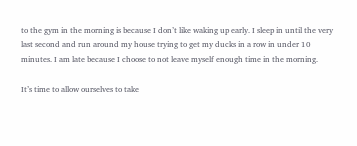to the gym in the morning is because I don’t like waking up early. I sleep in until the very last second and run around my house trying to get my ducks in a row in under 10 minutes. I am late because I choose to not leave myself enough time in the morning.

It’s time to allow ourselves to take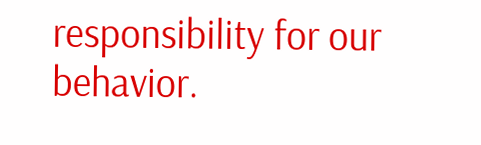responsibility for our behavior.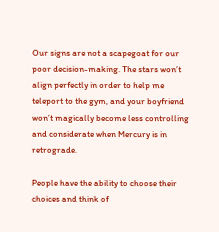Our signs are not a scapegoat for our poor decision-making. The stars won’t align perfectly in order to help me teleport to the gym, and your boyfriend won’t magically become less controlling and considerate when Mercury is in retrograde.

People have the ability to choose their choices and think of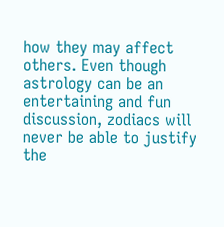how they may affect others. Even though astrology can be an entertaining and fun discussion, zodiacs will never be able to justify the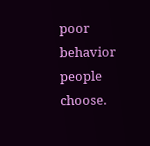poor behavior people choose.